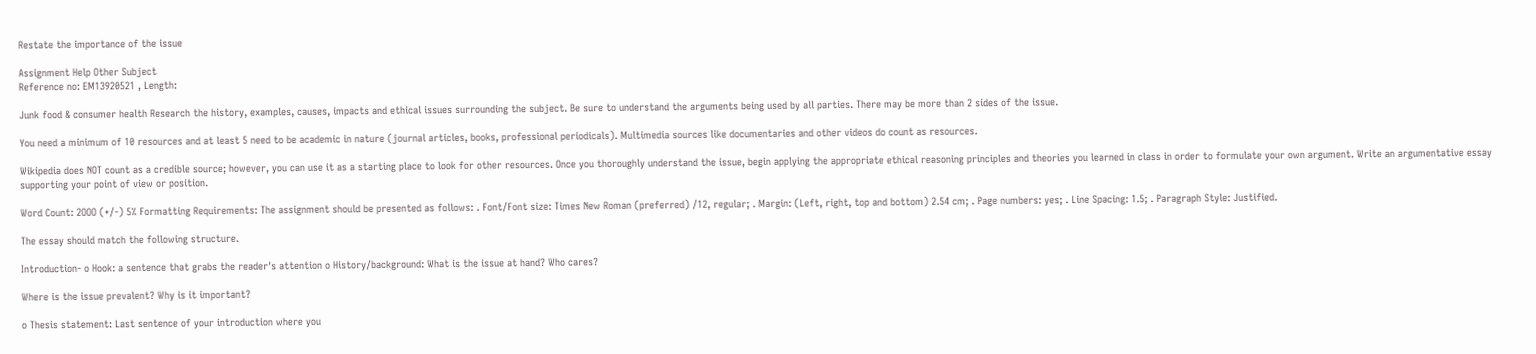Restate the importance of the issue

Assignment Help Other Subject
Reference no: EM13920521 , Length:

Junk food & consumer health Research the history, examples, causes, impacts and ethical issues surrounding the subject. Be sure to understand the arguments being used by all parties. There may be more than 2 sides of the issue.

You need a minimum of 10 resources and at least 5 need to be academic in nature (journal articles, books, professional periodicals). Multimedia sources like documentaries and other videos do count as resources.

Wikipedia does NOT count as a credible source; however, you can use it as a starting place to look for other resources. Once you thoroughly understand the issue, begin applying the appropriate ethical reasoning principles and theories you learned in class in order to formulate your own argument. Write an argumentative essay supporting your point of view or position.

Word Count: 2OOO (+/-) 5% Formatting Requirements: The assignment should be presented as follows: . Font/Font size: Times New Roman (preferred) /12, regular; . Margin: (Left, right, top and bottom) 2.54 cm; . Page numbers: yes; . Line Spacing: 1.5; . Paragraph Style: Justified.

The essay should match the following structure.

Introduction- o Hook: a sentence that grabs the reader's attention o History/background: What is the issue at hand? Who cares?

Where is the issue prevalent? Why is it important?

o Thesis statement: Last sentence of your introduction where you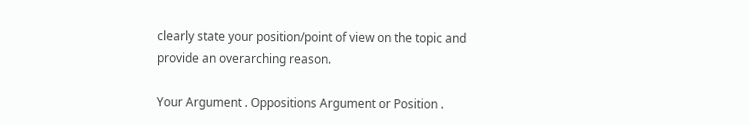clearly state your position/point of view on the topic and provide an overarching reason.

Your Argument . Oppositions Argument or Position .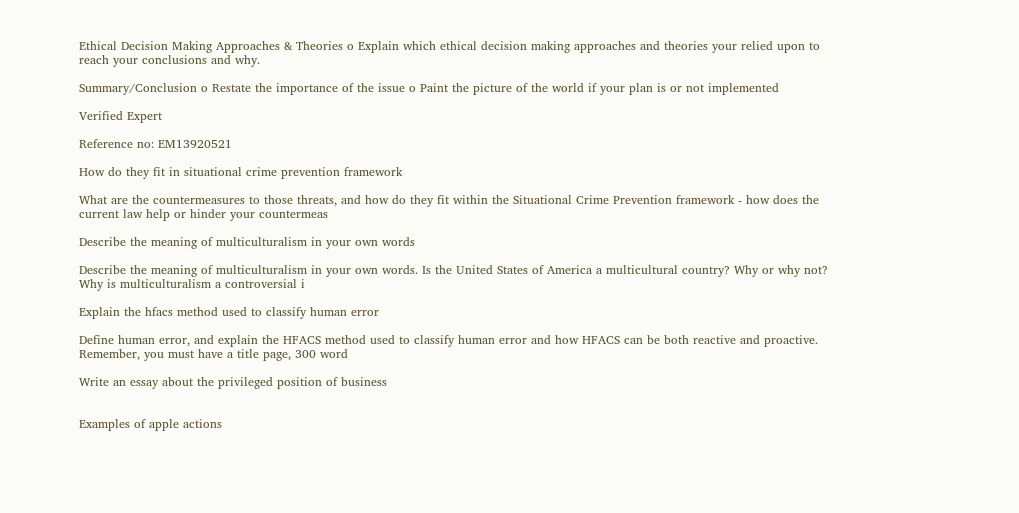Ethical Decision Making Approaches & Theories o Explain which ethical decision making approaches and theories your relied upon to reach your conclusions and why.

Summary/Conclusion o Restate the importance of the issue o Paint the picture of the world if your plan is or not implemented

Verified Expert

Reference no: EM13920521

How do they fit in situational crime prevention framework

What are the countermeasures to those threats, and how do they fit within the Situational Crime Prevention framework - how does the current law help or hinder your countermeas

Describe the meaning of multiculturalism in your own words

Describe the meaning of multiculturalism in your own words. Is the United States of America a multicultural country? Why or why not? Why is multiculturalism a controversial i

Explain the hfacs method used to classify human error

Define human error, and explain the HFACS method used to classify human error and how HFACS can be both reactive and proactive. Remember, you must have a title page, 300 word

Write an essay about the privileged position of business


Examples of apple actions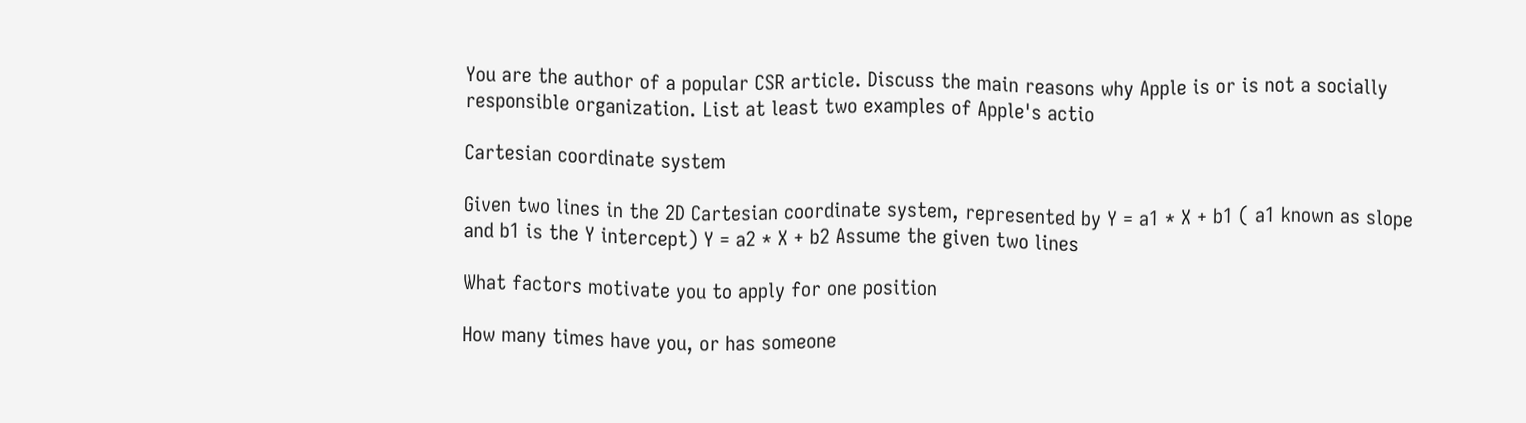You are the author of a popular CSR article. Discuss the main reasons why Apple is or is not a socially responsible organization. List at least two examples of Apple's actio

Cartesian coordinate system

Given two lines in the 2D Cartesian coordinate system, represented by Y = a1 * X + b1 ( a1 known as slope and b1 is the Y intercept) Y = a2 * X + b2 Assume the given two lines

What factors motivate you to apply for one position

How many times have you, or has someone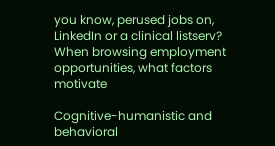you know, perused jobs on, LinkedIn or a clinical listserv? When browsing employment opportunities, what factors motivate

Cognitive-humanistic and behavioral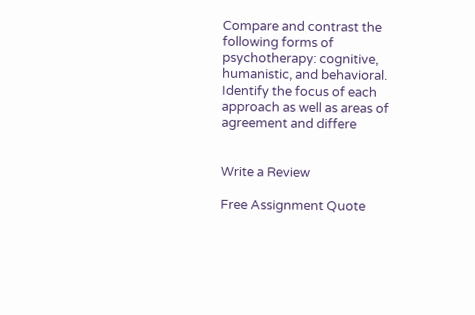Compare and contrast the following forms of psychotherapy: cognitive, humanistic, and behavioral. Identify the focus of each approach as well as areas of agreement and differe


Write a Review

Free Assignment Quote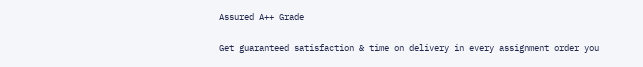Assured A++ Grade

Get guaranteed satisfaction & time on delivery in every assignment order you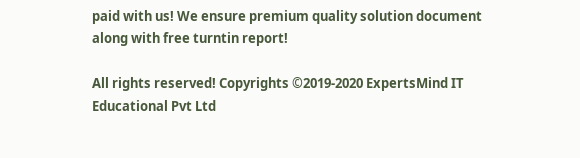paid with us! We ensure premium quality solution document along with free turntin report!

All rights reserved! Copyrights ©2019-2020 ExpertsMind IT Educational Pvt Ltd